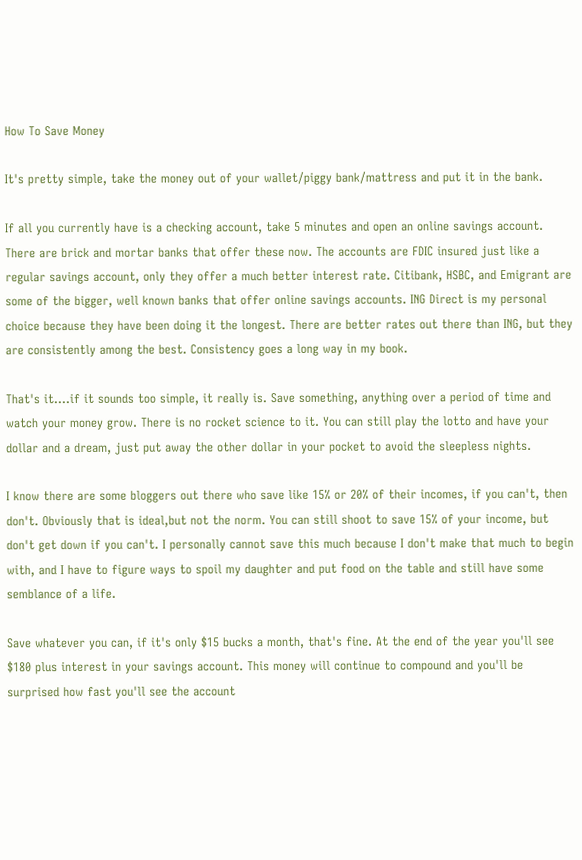How To Save Money

It's pretty simple, take the money out of your wallet/piggy bank/mattress and put it in the bank.

If all you currently have is a checking account, take 5 minutes and open an online savings account. There are brick and mortar banks that offer these now. The accounts are FDIC insured just like a regular savings account, only they offer a much better interest rate. Citibank, HSBC, and Emigrant are some of the bigger, well known banks that offer online savings accounts. ING Direct is my personal choice because they have been doing it the longest. There are better rates out there than ING, but they are consistently among the best. Consistency goes a long way in my book.

That's it....if it sounds too simple, it really is. Save something, anything over a period of time and watch your money grow. There is no rocket science to it. You can still play the lotto and have your dollar and a dream, just put away the other dollar in your pocket to avoid the sleepless nights.

I know there are some bloggers out there who save like 15% or 20% of their incomes, if you can't, then don't. Obviously that is ideal,but not the norm. You can still shoot to save 15% of your income, but don't get down if you can't. I personally cannot save this much because I don't make that much to begin with, and I have to figure ways to spoil my daughter and put food on the table and still have some semblance of a life.

Save whatever you can, if it's only $15 bucks a month, that's fine. At the end of the year you'll see $180 plus interest in your savings account. This money will continue to compound and you'll be surprised how fast you'll see the account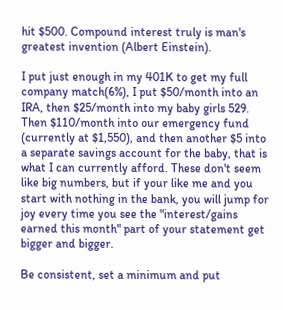hit $500. Compound interest truly is man's greatest invention (Albert Einstein).

I put just enough in my 401K to get my full company match(6%), I put $50/month into an IRA, then $25/month into my baby girls 529. Then $110/month into our emergency fund (currently at $1,550), and then another $5 into a separate savings account for the baby, that is what I can currently afford. These don't seem like big numbers, but if your like me and you start with nothing in the bank, you will jump for joy every time you see the "interest/gains earned this month" part of your statement get bigger and bigger.

Be consistent, set a minimum and put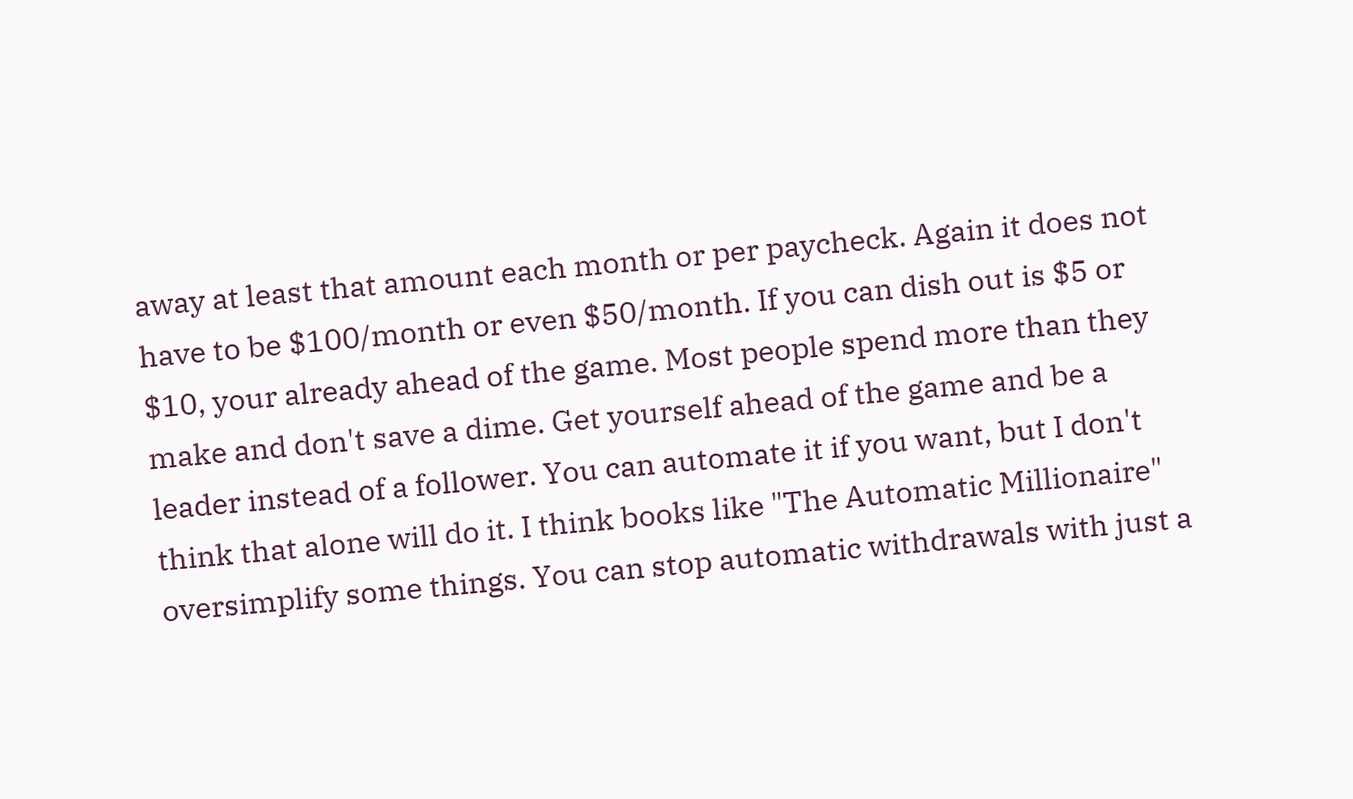away at least that amount each month or per paycheck. Again it does not have to be $100/month or even $50/month. If you can dish out is $5 or $10, your already ahead of the game. Most people spend more than they make and don't save a dime. Get yourself ahead of the game and be a leader instead of a follower. You can automate it if you want, but I don't think that alone will do it. I think books like "The Automatic Millionaire" oversimplify some things. You can stop automatic withdrawals with just a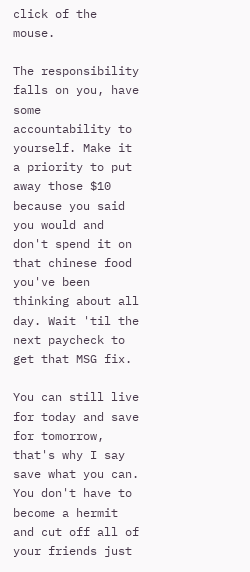click of the mouse.

The responsibility falls on you, have some accountability to yourself. Make it a priority to put away those $10 because you said you would and don't spend it on that chinese food you've been thinking about all day. Wait 'til the next paycheck to get that MSG fix.

You can still live for today and save for tomorrow, that's why I say save what you can. You don't have to become a hermit and cut off all of your friends just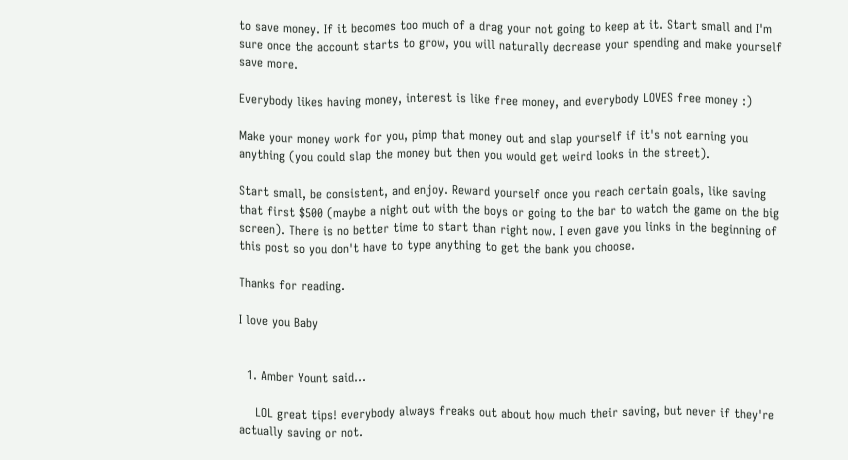to save money. If it becomes too much of a drag your not going to keep at it. Start small and I'm sure once the account starts to grow, you will naturally decrease your spending and make yourself save more.

Everybody likes having money, interest is like free money, and everybody LOVES free money :)

Make your money work for you, pimp that money out and slap yourself if it's not earning you anything (you could slap the money but then you would get weird looks in the street).

Start small, be consistent, and enjoy. Reward yourself once you reach certain goals, like saving that first $500 (maybe a night out with the boys or going to the bar to watch the game on the big screen). There is no better time to start than right now. I even gave you links in the beginning of this post so you don't have to type anything to get the bank you choose.

Thanks for reading.

I love you Baby


  1. Amber Yount said...

    LOL great tips! everybody always freaks out about how much their saving, but never if they're actually saving or not.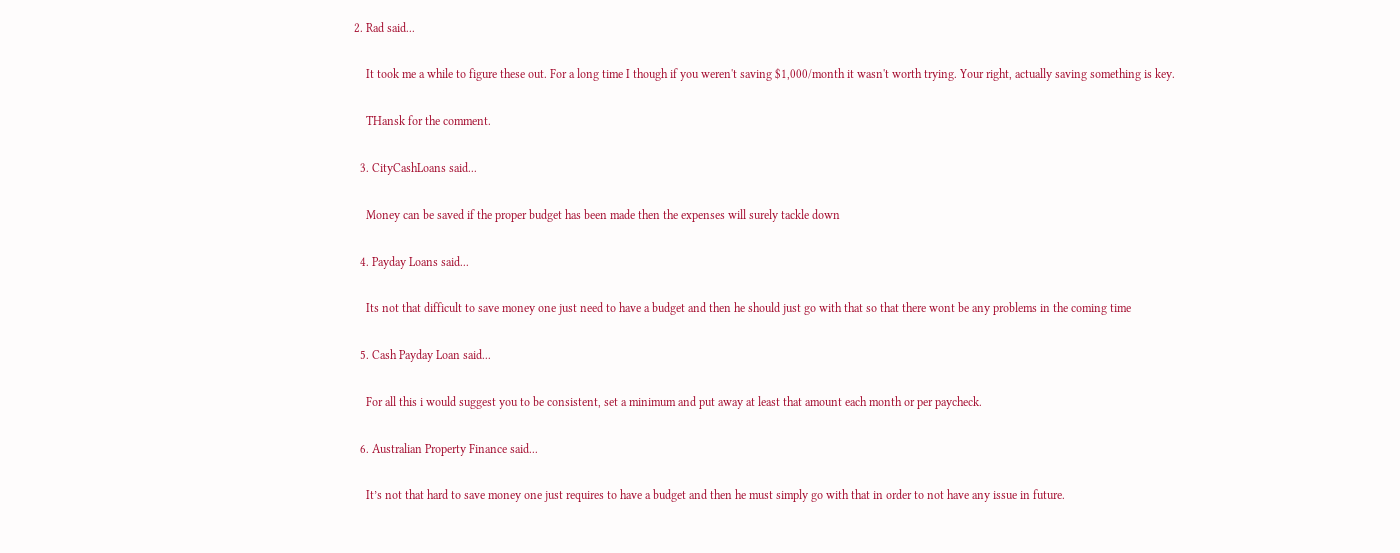2. Rad said...

    It took me a while to figure these out. For a long time I though if you weren't saving $1,000/month it wasn't worth trying. Your right, actually saving something is key.

    THansk for the comment.

  3. CityCashLoans said...

    Money can be saved if the proper budget has been made then the expenses will surely tackle down

  4. Payday Loans said...

    Its not that difficult to save money one just need to have a budget and then he should just go with that so that there wont be any problems in the coming time

  5. Cash Payday Loan said...

    For all this i would suggest you to be consistent, set a minimum and put away at least that amount each month or per paycheck.

  6. Australian Property Finance said...

    It’s not that hard to save money one just requires to have a budget and then he must simply go with that in order to not have any issue in future.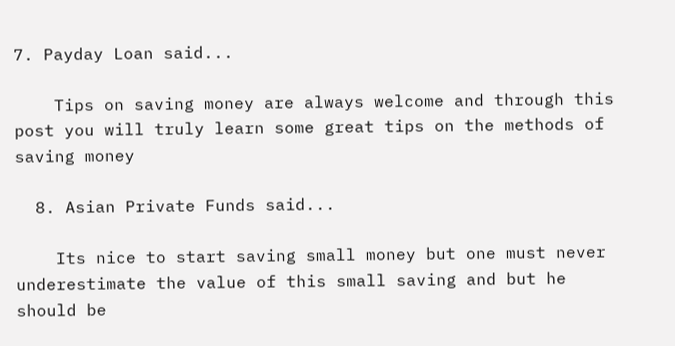7. Payday Loan said...

    Tips on saving money are always welcome and through this post you will truly learn some great tips on the methods of saving money

  8. Asian Private Funds said...

    Its nice to start saving small money but one must never underestimate the value of this small saving and but he should be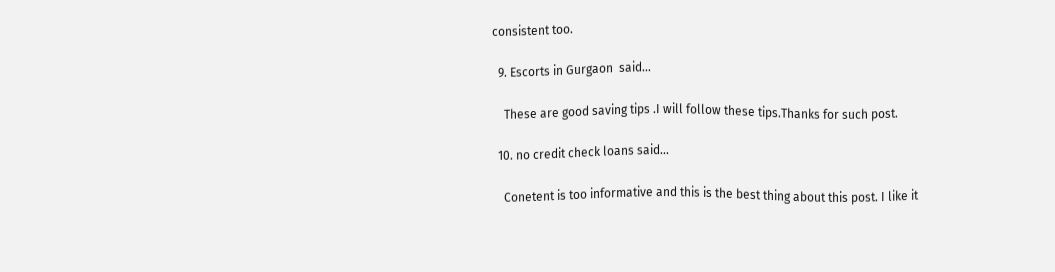consistent too.

  9. Escorts in Gurgaon  said...

    These are good saving tips .I will follow these tips.Thanks for such post.

  10. no credit check loans said...

    Conetent is too informative and this is the best thing about this post. I like it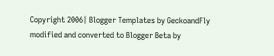Copyright 2006| Blogger Templates by GeckoandFly modified and converted to Blogger Beta by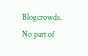Blogcrowds.
No part of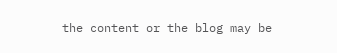the content or the blog may be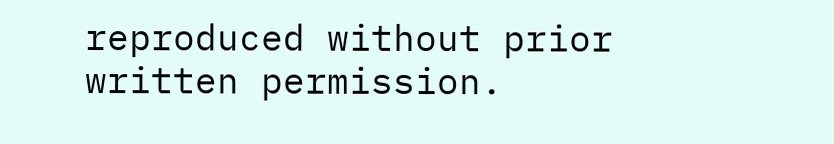reproduced without prior written permission.